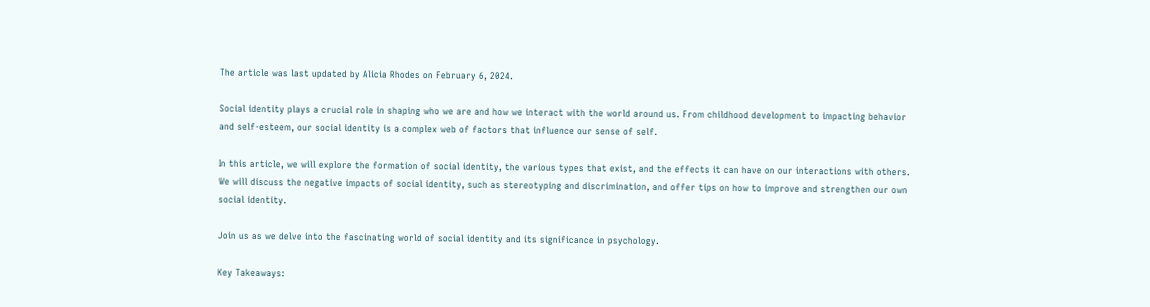The article was last updated by Alicia Rhodes on February 6, 2024.

Social identity plays a crucial role in shaping who we are and how we interact with the world around us. From childhood development to impacting behavior and self-esteem, our social identity is a complex web of factors that influence our sense of self.

In this article, we will explore the formation of social identity, the various types that exist, and the effects it can have on our interactions with others. We will discuss the negative impacts of social identity, such as stereotyping and discrimination, and offer tips on how to improve and strengthen our own social identity.

Join us as we delve into the fascinating world of social identity and its significance in psychology.

Key Takeaways: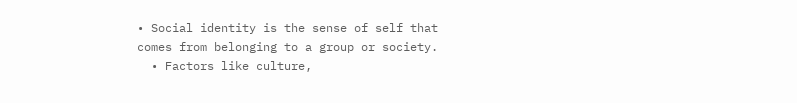• Social identity is the sense of self that comes from belonging to a group or society.
  • Factors like culture,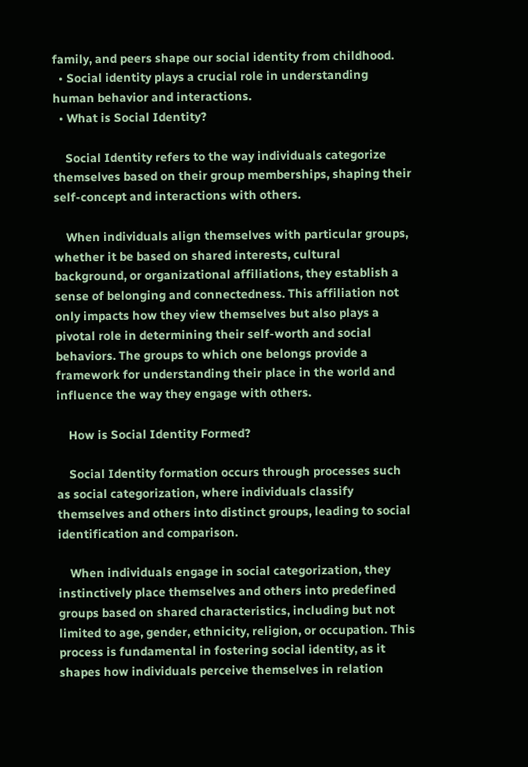family, and peers shape our social identity from childhood.
  • Social identity plays a crucial role in understanding human behavior and interactions.
  • What is Social Identity?

    Social Identity refers to the way individuals categorize themselves based on their group memberships, shaping their self-concept and interactions with others.

    When individuals align themselves with particular groups, whether it be based on shared interests, cultural background, or organizational affiliations, they establish a sense of belonging and connectedness. This affiliation not only impacts how they view themselves but also plays a pivotal role in determining their self-worth and social behaviors. The groups to which one belongs provide a framework for understanding their place in the world and influence the way they engage with others.

    How is Social Identity Formed?

    Social Identity formation occurs through processes such as social categorization, where individuals classify themselves and others into distinct groups, leading to social identification and comparison.

    When individuals engage in social categorization, they instinctively place themselves and others into predefined groups based on shared characteristics, including but not limited to age, gender, ethnicity, religion, or occupation. This process is fundamental in fostering social identity, as it shapes how individuals perceive themselves in relation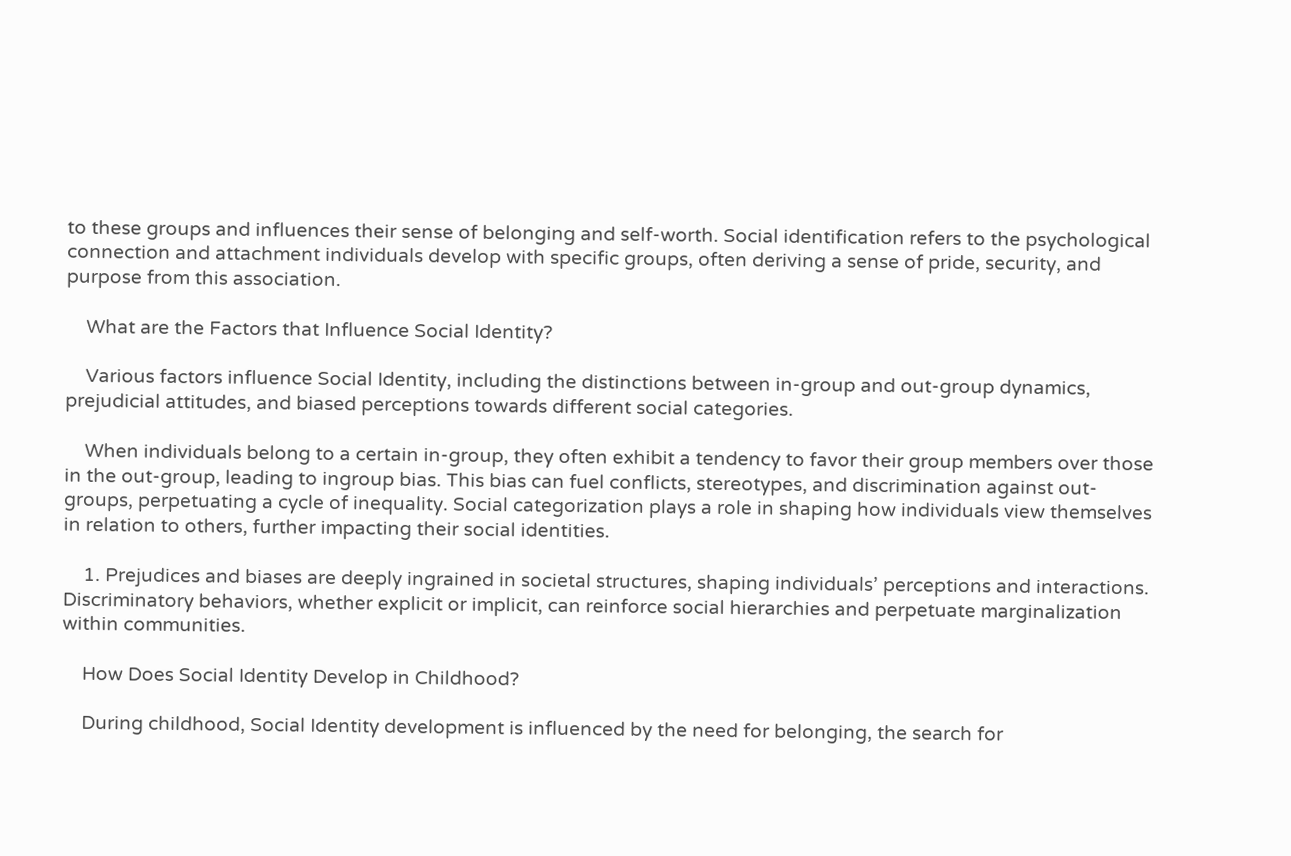to these groups and influences their sense of belonging and self-worth. Social identification refers to the psychological connection and attachment individuals develop with specific groups, often deriving a sense of pride, security, and purpose from this association.

    What are the Factors that Influence Social Identity?

    Various factors influence Social Identity, including the distinctions between in-group and out-group dynamics, prejudicial attitudes, and biased perceptions towards different social categories.

    When individuals belong to a certain in-group, they often exhibit a tendency to favor their group members over those in the out-group, leading to ingroup bias. This bias can fuel conflicts, stereotypes, and discrimination against out-groups, perpetuating a cycle of inequality. Social categorization plays a role in shaping how individuals view themselves in relation to others, further impacting their social identities.

    1. Prejudices and biases are deeply ingrained in societal structures, shaping individuals’ perceptions and interactions. Discriminatory behaviors, whether explicit or implicit, can reinforce social hierarchies and perpetuate marginalization within communities.

    How Does Social Identity Develop in Childhood?

    During childhood, Social Identity development is influenced by the need for belonging, the search for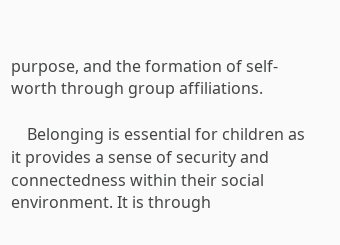purpose, and the formation of self-worth through group affiliations.

    Belonging is essential for children as it provides a sense of security and connectedness within their social environment. It is through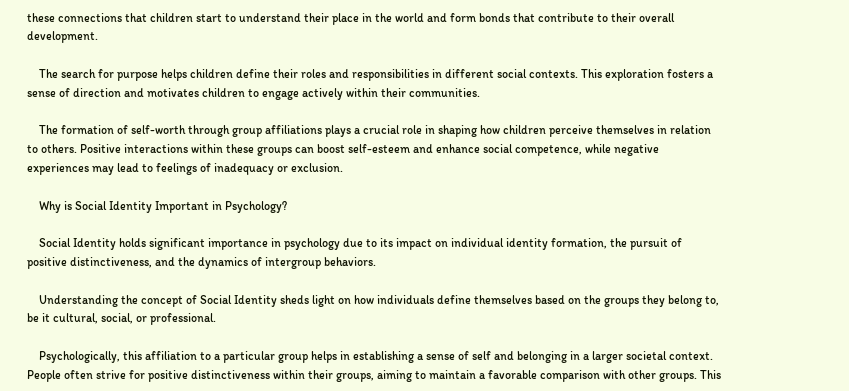these connections that children start to understand their place in the world and form bonds that contribute to their overall development.

    The search for purpose helps children define their roles and responsibilities in different social contexts. This exploration fosters a sense of direction and motivates children to engage actively within their communities.

    The formation of self-worth through group affiliations plays a crucial role in shaping how children perceive themselves in relation to others. Positive interactions within these groups can boost self-esteem and enhance social competence, while negative experiences may lead to feelings of inadequacy or exclusion.

    Why is Social Identity Important in Psychology?

    Social Identity holds significant importance in psychology due to its impact on individual identity formation, the pursuit of positive distinctiveness, and the dynamics of intergroup behaviors.

    Understanding the concept of Social Identity sheds light on how individuals define themselves based on the groups they belong to, be it cultural, social, or professional.

    Psychologically, this affiliation to a particular group helps in establishing a sense of self and belonging in a larger societal context. People often strive for positive distinctiveness within their groups, aiming to maintain a favorable comparison with other groups. This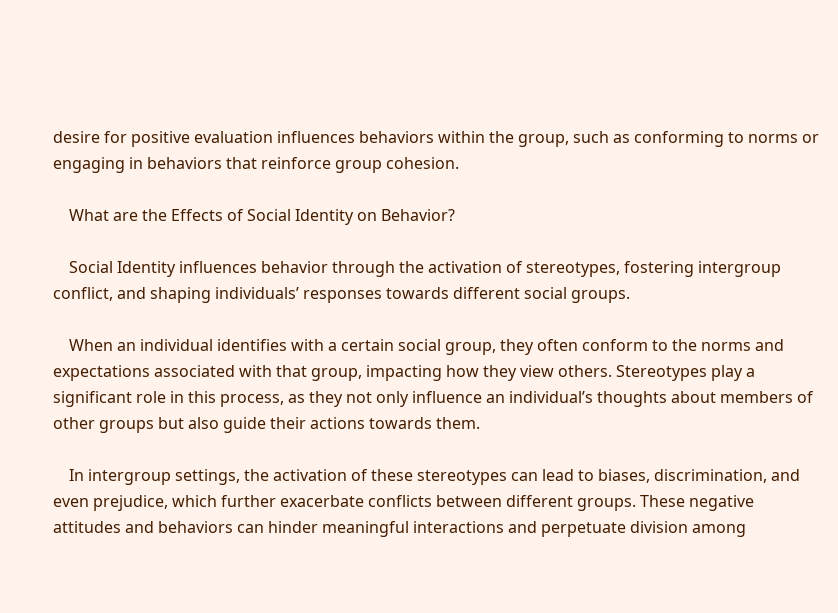desire for positive evaluation influences behaviors within the group, such as conforming to norms or engaging in behaviors that reinforce group cohesion.

    What are the Effects of Social Identity on Behavior?

    Social Identity influences behavior through the activation of stereotypes, fostering intergroup conflict, and shaping individuals’ responses towards different social groups.

    When an individual identifies with a certain social group, they often conform to the norms and expectations associated with that group, impacting how they view others. Stereotypes play a significant role in this process, as they not only influence an individual’s thoughts about members of other groups but also guide their actions towards them.

    In intergroup settings, the activation of these stereotypes can lead to biases, discrimination, and even prejudice, which further exacerbate conflicts between different groups. These negative attitudes and behaviors can hinder meaningful interactions and perpetuate division among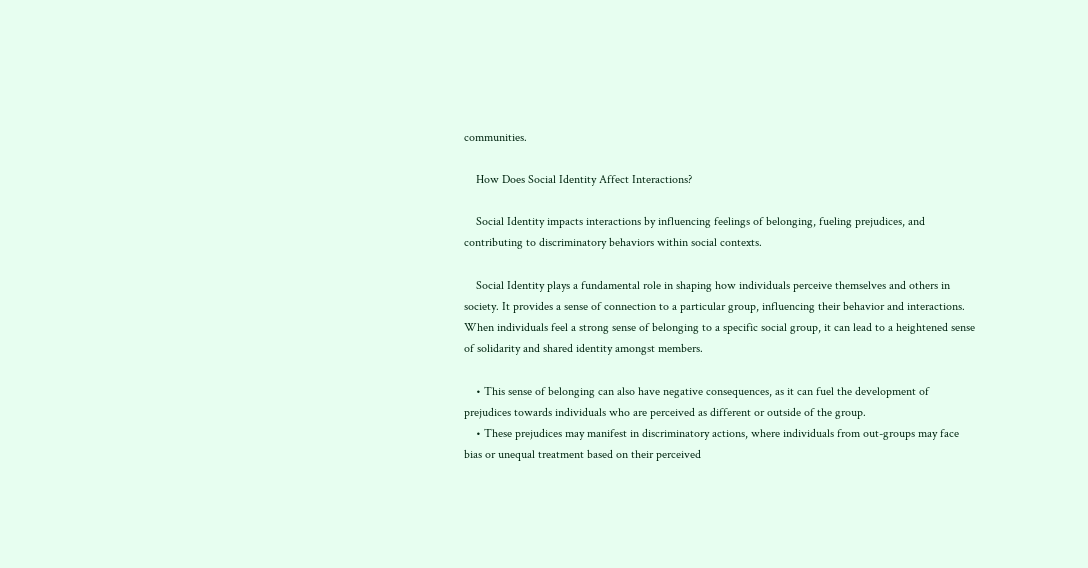communities.

    How Does Social Identity Affect Interactions?

    Social Identity impacts interactions by influencing feelings of belonging, fueling prejudices, and contributing to discriminatory behaviors within social contexts.

    Social Identity plays a fundamental role in shaping how individuals perceive themselves and others in society. It provides a sense of connection to a particular group, influencing their behavior and interactions. When individuals feel a strong sense of belonging to a specific social group, it can lead to a heightened sense of solidarity and shared identity amongst members.

    • This sense of belonging can also have negative consequences, as it can fuel the development of prejudices towards individuals who are perceived as different or outside of the group.
    • These prejudices may manifest in discriminatory actions, where individuals from out-groups may face bias or unequal treatment based on their perceived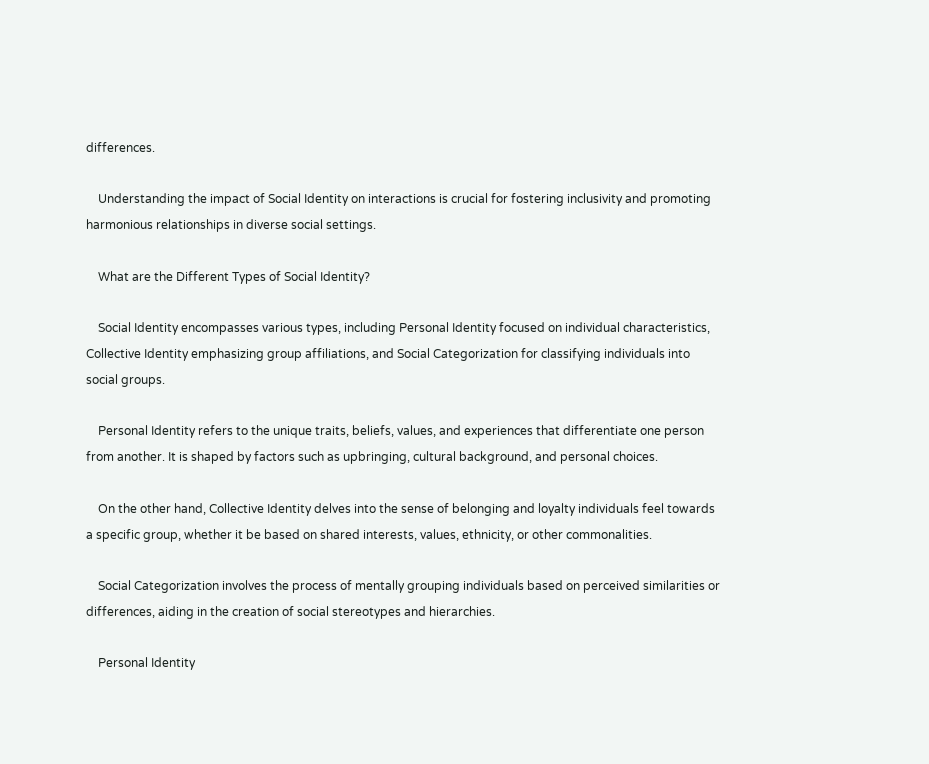differences.

    Understanding the impact of Social Identity on interactions is crucial for fostering inclusivity and promoting harmonious relationships in diverse social settings.

    What are the Different Types of Social Identity?

    Social Identity encompasses various types, including Personal Identity focused on individual characteristics, Collective Identity emphasizing group affiliations, and Social Categorization for classifying individuals into social groups.

    Personal Identity refers to the unique traits, beliefs, values, and experiences that differentiate one person from another. It is shaped by factors such as upbringing, cultural background, and personal choices.

    On the other hand, Collective Identity delves into the sense of belonging and loyalty individuals feel towards a specific group, whether it be based on shared interests, values, ethnicity, or other commonalities.

    Social Categorization involves the process of mentally grouping individuals based on perceived similarities or differences, aiding in the creation of social stereotypes and hierarchies.

    Personal Identity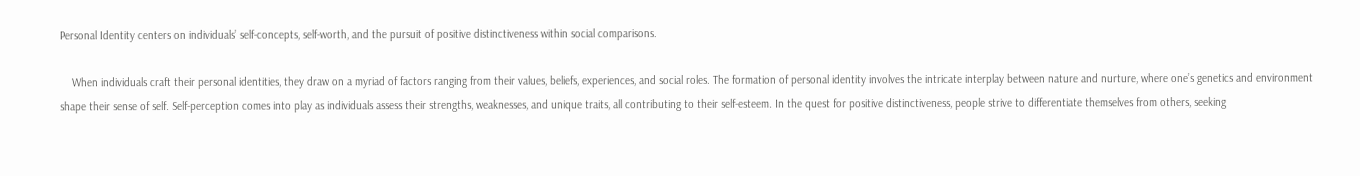Personal Identity centers on individuals’ self-concepts, self-worth, and the pursuit of positive distinctiveness within social comparisons.

    When individuals craft their personal identities, they draw on a myriad of factors ranging from their values, beliefs, experiences, and social roles. The formation of personal identity involves the intricate interplay between nature and nurture, where one’s genetics and environment shape their sense of self. Self-perception comes into play as individuals assess their strengths, weaknesses, and unique traits, all contributing to their self-esteem. In the quest for positive distinctiveness, people strive to differentiate themselves from others, seeking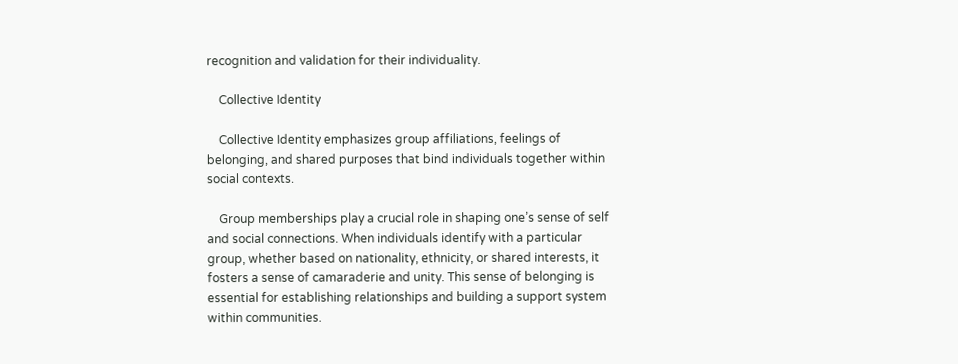recognition and validation for their individuality.

    Collective Identity

    Collective Identity emphasizes group affiliations, feelings of belonging, and shared purposes that bind individuals together within social contexts.

    Group memberships play a crucial role in shaping one’s sense of self and social connections. When individuals identify with a particular group, whether based on nationality, ethnicity, or shared interests, it fosters a sense of camaraderie and unity. This sense of belonging is essential for establishing relationships and building a support system within communities.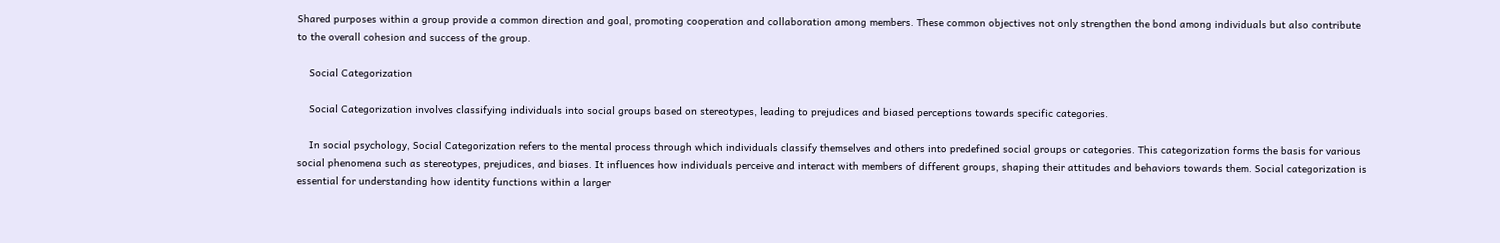Shared purposes within a group provide a common direction and goal, promoting cooperation and collaboration among members. These common objectives not only strengthen the bond among individuals but also contribute to the overall cohesion and success of the group.

    Social Categorization

    Social Categorization involves classifying individuals into social groups based on stereotypes, leading to prejudices and biased perceptions towards specific categories.

    In social psychology, Social Categorization refers to the mental process through which individuals classify themselves and others into predefined social groups or categories. This categorization forms the basis for various social phenomena such as stereotypes, prejudices, and biases. It influences how individuals perceive and interact with members of different groups, shaping their attitudes and behaviors towards them. Social categorization is essential for understanding how identity functions within a larger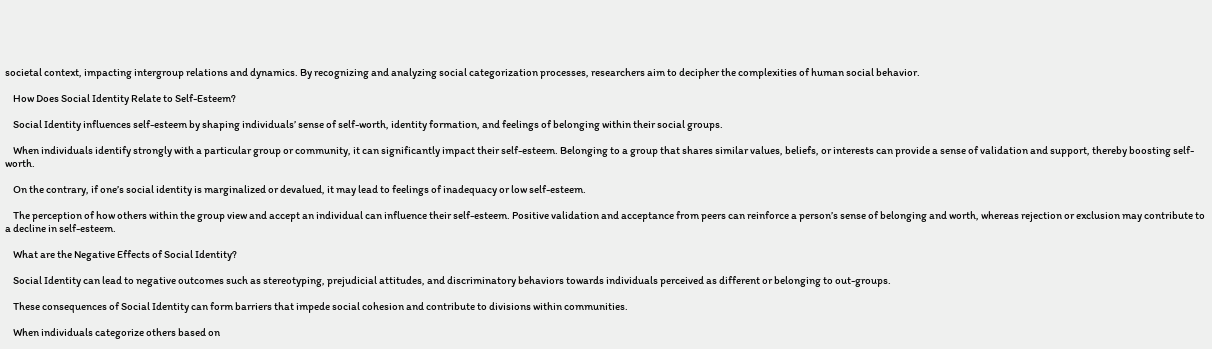societal context, impacting intergroup relations and dynamics. By recognizing and analyzing social categorization processes, researchers aim to decipher the complexities of human social behavior.

    How Does Social Identity Relate to Self-Esteem?

    Social Identity influences self-esteem by shaping individuals’ sense of self-worth, identity formation, and feelings of belonging within their social groups.

    When individuals identify strongly with a particular group or community, it can significantly impact their self-esteem. Belonging to a group that shares similar values, beliefs, or interests can provide a sense of validation and support, thereby boosting self-worth.

    On the contrary, if one’s social identity is marginalized or devalued, it may lead to feelings of inadequacy or low self-esteem.

    The perception of how others within the group view and accept an individual can influence their self-esteem. Positive validation and acceptance from peers can reinforce a person’s sense of belonging and worth, whereas rejection or exclusion may contribute to a decline in self-esteem.

    What are the Negative Effects of Social Identity?

    Social Identity can lead to negative outcomes such as stereotyping, prejudicial attitudes, and discriminatory behaviors towards individuals perceived as different or belonging to out-groups.

    These consequences of Social Identity can form barriers that impede social cohesion and contribute to divisions within communities.

    When individuals categorize others based on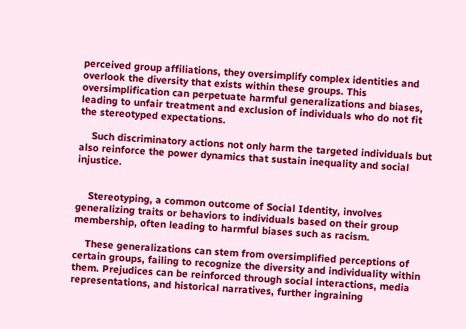perceived group affiliations, they oversimplify complex identities and overlook the diversity that exists within these groups. This oversimplification can perpetuate harmful generalizations and biases, leading to unfair treatment and exclusion of individuals who do not fit the stereotyped expectations.

    Such discriminatory actions not only harm the targeted individuals but also reinforce the power dynamics that sustain inequality and social injustice.


    Stereotyping, a common outcome of Social Identity, involves generalizing traits or behaviors to individuals based on their group membership, often leading to harmful biases such as racism.

    These generalizations can stem from oversimplified perceptions of certain groups, failing to recognize the diversity and individuality within them. Prejudices can be reinforced through social interactions, media representations, and historical narratives, further ingraining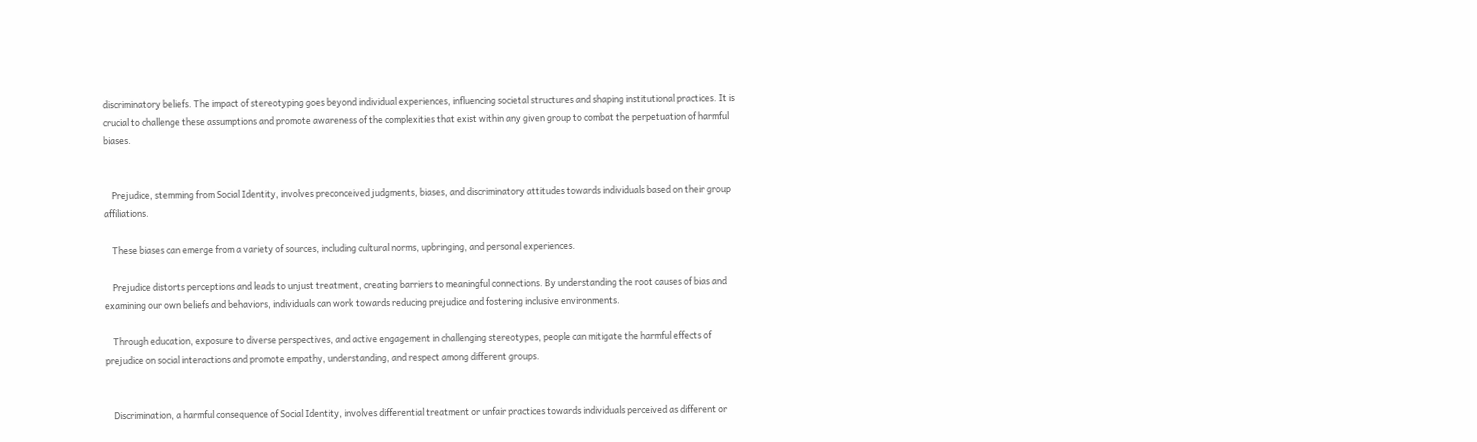discriminatory beliefs. The impact of stereotyping goes beyond individual experiences, influencing societal structures and shaping institutional practices. It is crucial to challenge these assumptions and promote awareness of the complexities that exist within any given group to combat the perpetuation of harmful biases.


    Prejudice, stemming from Social Identity, involves preconceived judgments, biases, and discriminatory attitudes towards individuals based on their group affiliations.

    These biases can emerge from a variety of sources, including cultural norms, upbringing, and personal experiences.

    Prejudice distorts perceptions and leads to unjust treatment, creating barriers to meaningful connections. By understanding the root causes of bias and examining our own beliefs and behaviors, individuals can work towards reducing prejudice and fostering inclusive environments.

    Through education, exposure to diverse perspectives, and active engagement in challenging stereotypes, people can mitigate the harmful effects of prejudice on social interactions and promote empathy, understanding, and respect among different groups.


    Discrimination, a harmful consequence of Social Identity, involves differential treatment or unfair practices towards individuals perceived as different or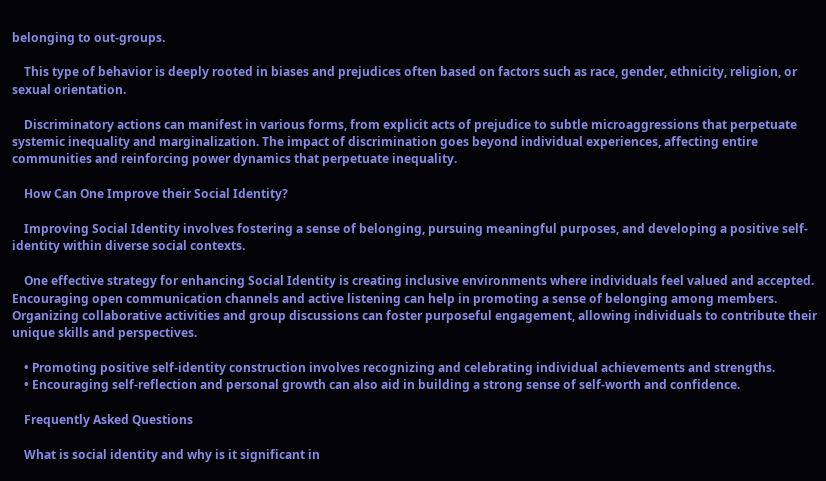belonging to out-groups.

    This type of behavior is deeply rooted in biases and prejudices often based on factors such as race, gender, ethnicity, religion, or sexual orientation.

    Discriminatory actions can manifest in various forms, from explicit acts of prejudice to subtle microaggressions that perpetuate systemic inequality and marginalization. The impact of discrimination goes beyond individual experiences, affecting entire communities and reinforcing power dynamics that perpetuate inequality.

    How Can One Improve their Social Identity?

    Improving Social Identity involves fostering a sense of belonging, pursuing meaningful purposes, and developing a positive self-identity within diverse social contexts.

    One effective strategy for enhancing Social Identity is creating inclusive environments where individuals feel valued and accepted. Encouraging open communication channels and active listening can help in promoting a sense of belonging among members. Organizing collaborative activities and group discussions can foster purposeful engagement, allowing individuals to contribute their unique skills and perspectives.

    • Promoting positive self-identity construction involves recognizing and celebrating individual achievements and strengths.
    • Encouraging self-reflection and personal growth can also aid in building a strong sense of self-worth and confidence.

    Frequently Asked Questions

    What is social identity and why is it significant in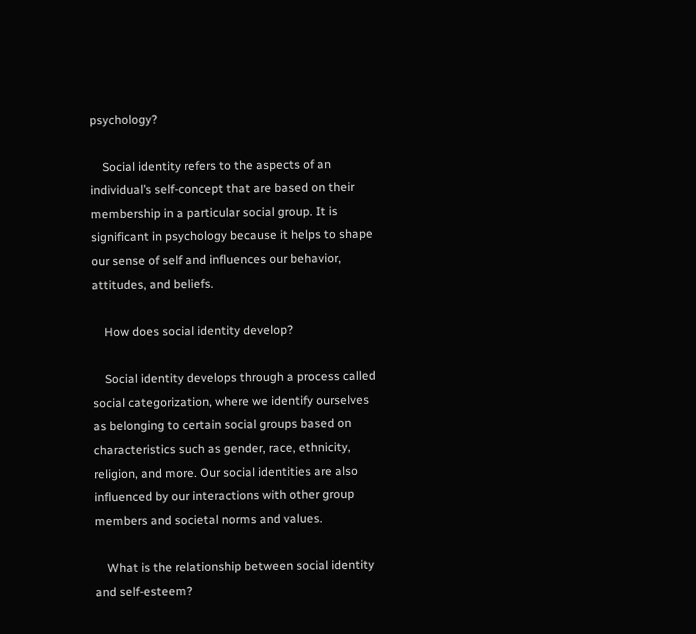psychology?

    Social identity refers to the aspects of an individual’s self-concept that are based on their membership in a particular social group. It is significant in psychology because it helps to shape our sense of self and influences our behavior, attitudes, and beliefs.

    How does social identity develop?

    Social identity develops through a process called social categorization, where we identify ourselves as belonging to certain social groups based on characteristics such as gender, race, ethnicity, religion, and more. Our social identities are also influenced by our interactions with other group members and societal norms and values.

    What is the relationship between social identity and self-esteem?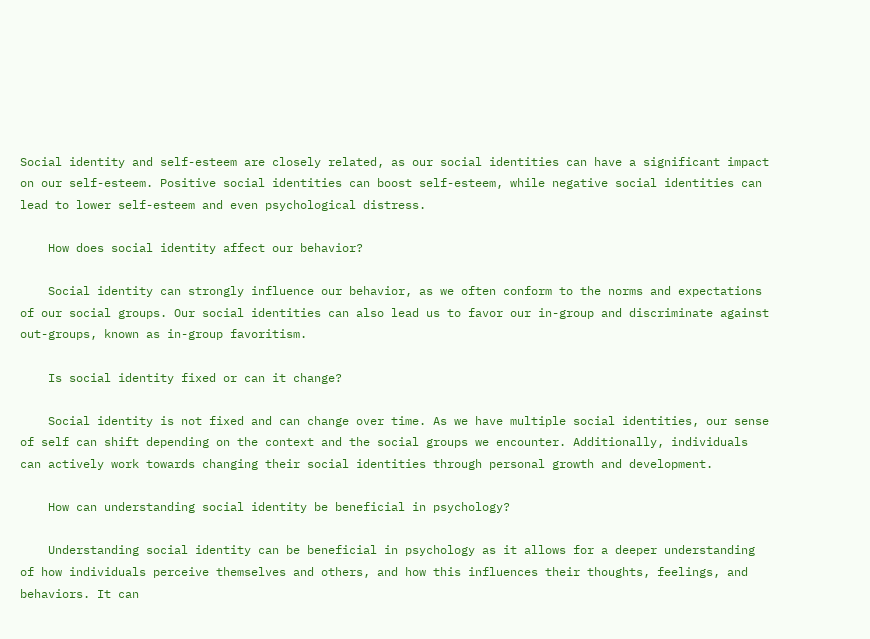Social identity and self-esteem are closely related, as our social identities can have a significant impact on our self-esteem. Positive social identities can boost self-esteem, while negative social identities can lead to lower self-esteem and even psychological distress.

    How does social identity affect our behavior?

    Social identity can strongly influence our behavior, as we often conform to the norms and expectations of our social groups. Our social identities can also lead us to favor our in-group and discriminate against out-groups, known as in-group favoritism.

    Is social identity fixed or can it change?

    Social identity is not fixed and can change over time. As we have multiple social identities, our sense of self can shift depending on the context and the social groups we encounter. Additionally, individuals can actively work towards changing their social identities through personal growth and development.

    How can understanding social identity be beneficial in psychology?

    Understanding social identity can be beneficial in psychology as it allows for a deeper understanding of how individuals perceive themselves and others, and how this influences their thoughts, feelings, and behaviors. It can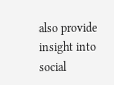also provide insight into social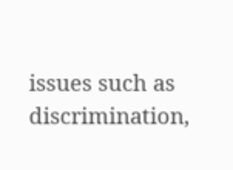issues such as discrimination,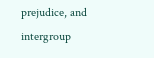prejudice, and intergroup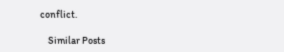conflict.

    Similar Posts